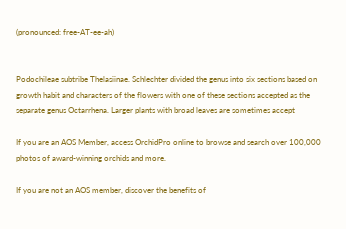(pronounced: free-AT-ee-ah)


Podochileae subtribe Thelasiinae. Schlechter divided the genus into six sections based on growth habit and characters of the flowers with one of these sections accepted as the separate genus Octarrhena. Larger plants with broad leaves are sometimes accept

If you are an AOS Member, access OrchidPro online to browse and search over 100,000 photos of award-winning orchids and more.

If you are not an AOS member, discover the benefits of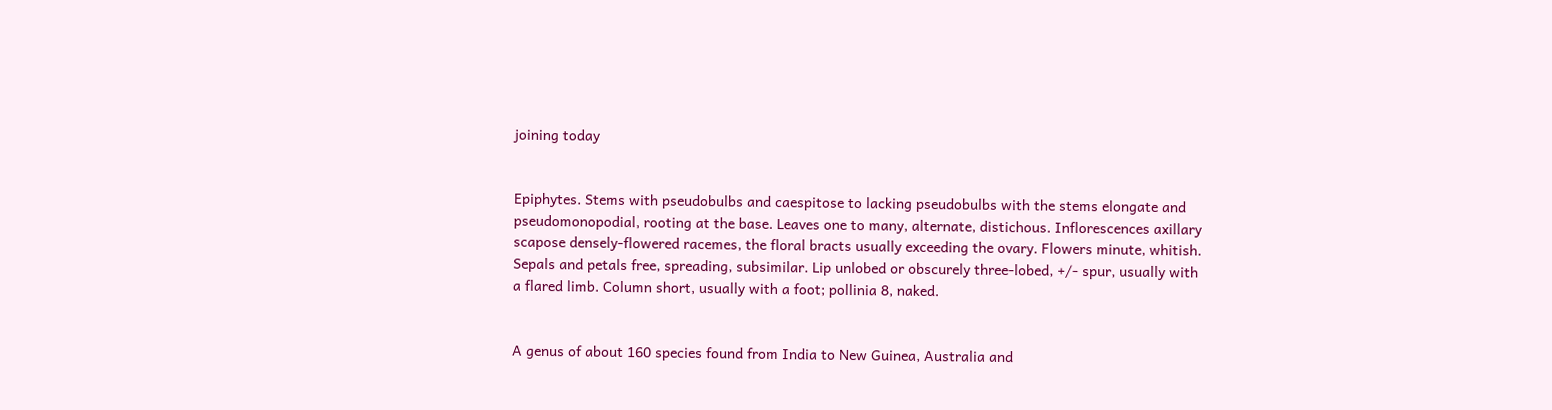joining today


Epiphytes. Stems with pseudobulbs and caespitose to lacking pseudobulbs with the stems elongate and pseudomonopodial, rooting at the base. Leaves one to many, alternate, distichous. Inflorescences axillary scapose densely-flowered racemes, the floral bracts usually exceeding the ovary. Flowers minute, whitish. Sepals and petals free, spreading, subsimilar. Lip unlobed or obscurely three-lobed, +/- spur, usually with a flared limb. Column short, usually with a foot; pollinia 8, naked.


A genus of about 160 species found from India to New Guinea, Australia and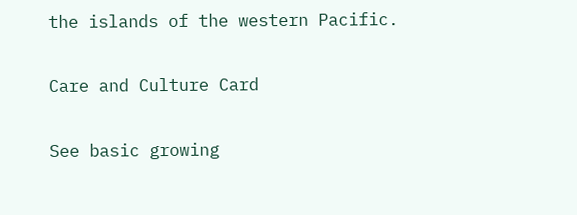the islands of the western Pacific.

Care and Culture Card

See basic growing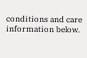conditions and care information below.